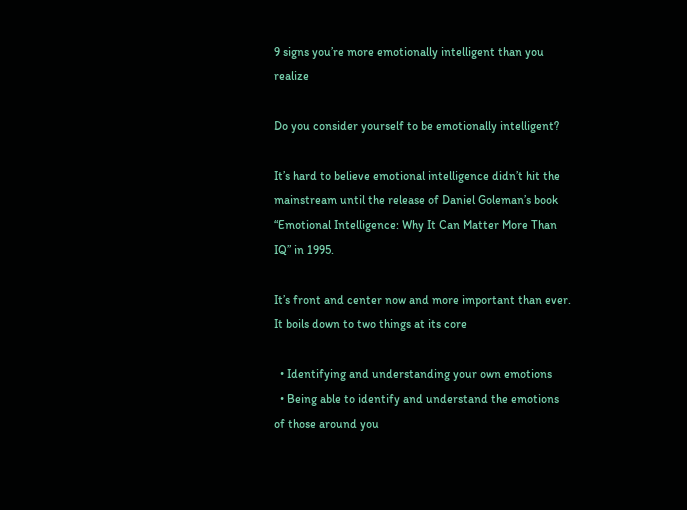9 signs you’re more emotionally intelligent than you realize

Do you consider yourself to be emotionally intelligent?

It’s hard to believe emotional intelligence didn’t hit the mainstream until the release of Daniel Goleman’s book “Emotional Intelligence: Why It Can Matter More Than IQ” in 1995.

It’s front and center now and more important than ever. It boils down to two things at its core

  • Identifying and understanding your own emotions
  • Being able to identify and understand the emotions of those around you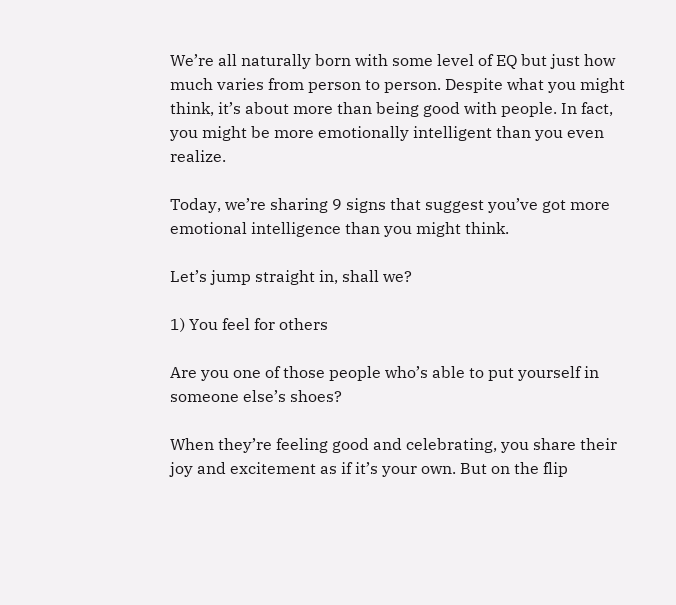We’re all naturally born with some level of EQ but just how much varies from person to person. Despite what you might think, it’s about more than being good with people. In fact, you might be more emotionally intelligent than you even realize.

Today, we’re sharing 9 signs that suggest you’ve got more emotional intelligence than you might think.

Let’s jump straight in, shall we?

1) You feel for others

Are you one of those people who’s able to put yourself in someone else’s shoes?

When they’re feeling good and celebrating, you share their joy and excitement as if it’s your own. But on the flip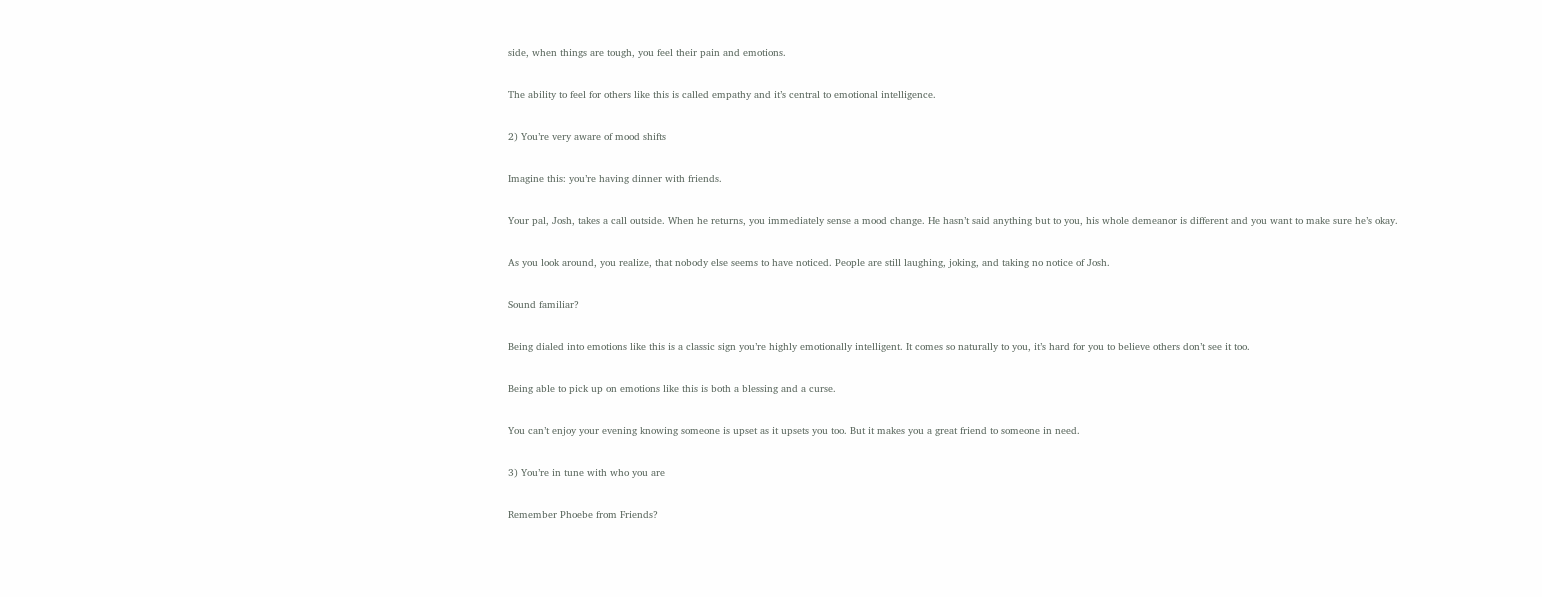side, when things are tough, you feel their pain and emotions.

The ability to feel for others like this is called empathy and it’s central to emotional intelligence.

2) You’re very aware of mood shifts

Imagine this: you’re having dinner with friends.

Your pal, Josh, takes a call outside. When he returns, you immediately sense a mood change. He hasn’t said anything but to you, his whole demeanor is different and you want to make sure he’s okay.

As you look around, you realize, that nobody else seems to have noticed. People are still laughing, joking, and taking no notice of Josh.

Sound familiar?

Being dialed into emotions like this is a classic sign you’re highly emotionally intelligent. It comes so naturally to you, it’s hard for you to believe others don’t see it too.

Being able to pick up on emotions like this is both a blessing and a curse.

You can’t enjoy your evening knowing someone is upset as it upsets you too. But it makes you a great friend to someone in need.

3) You’re in tune with who you are

Remember Phoebe from Friends?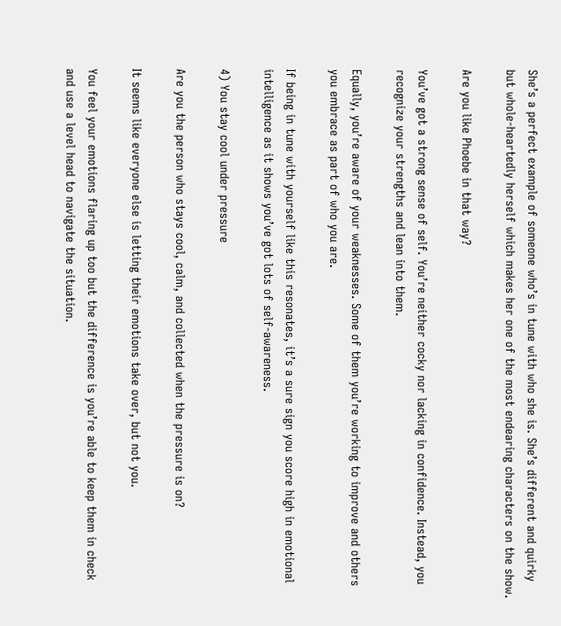She’s a perfect example of someone who’s in tune with who she is. She’s different and quirky but whole-heartedly herself which makes her one of the most endearing characters on the show.

Are you like Phoebe in that way?

You’ve got a strong sense of self. You’re neither cocky nor lacking in confidence. Instead, you recognize your strengths and lean into them.

Equally, you’re aware of your weaknesses. Some of them you’re working to improve and others you embrace as part of who you are.

If being in tune with yourself like this resonates, it’s a sure sign you score high in emotional intelligence as it shows you’ve got lots of self-awareness.

4) You stay cool under pressure

Are you the person who stays cool, calm, and collected when the pressure is on?

It seems like everyone else is letting their emotions take over, but not you.

You feel your emotions flaring up too but the difference is you’re able to keep them in check and use a level head to navigate the situation.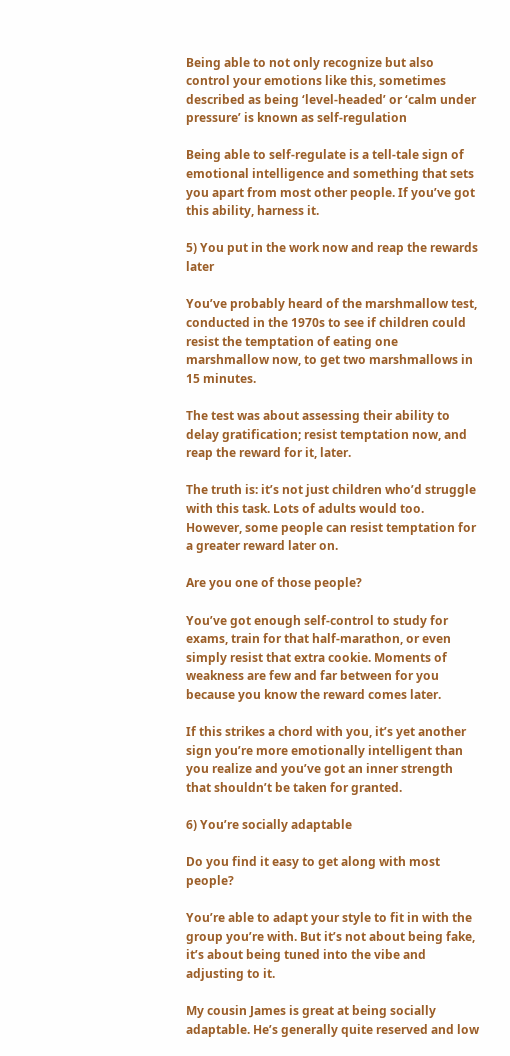Being able to not only recognize but also control your emotions like this, sometimes described as being ‘level-headed’ or ‘calm under pressure’ is known as self-regulation

Being able to self-regulate is a tell-tale sign of emotional intelligence and something that sets you apart from most other people. If you’ve got this ability, harness it.

5) You put in the work now and reap the rewards later

You’ve probably heard of the marshmallow test, conducted in the 1970s to see if children could resist the temptation of eating one marshmallow now, to get two marshmallows in 15 minutes.

The test was about assessing their ability to delay gratification; resist temptation now, and reap the reward for it, later.

The truth is: it’s not just children who’d struggle with this task. Lots of adults would too. However, some people can resist temptation for a greater reward later on.

Are you one of those people?

You’ve got enough self-control to study for exams, train for that half-marathon, or even simply resist that extra cookie. Moments of weakness are few and far between for you because you know the reward comes later.

If this strikes a chord with you, it’s yet another sign you’re more emotionally intelligent than you realize and you’ve got an inner strength that shouldn’t be taken for granted.

6) You’re socially adaptable

Do you find it easy to get along with most people?

You’re able to adapt your style to fit in with the group you’re with. But it’s not about being fake, it’s about being tuned into the vibe and adjusting to it.

My cousin James is great at being socially adaptable. He’s generally quite reserved and low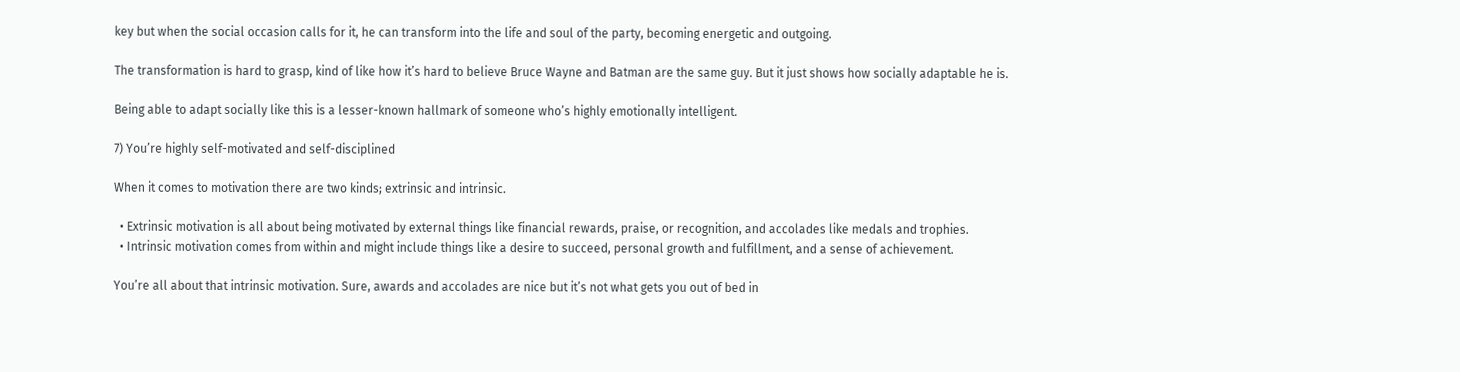key but when the social occasion calls for it, he can transform into the life and soul of the party, becoming energetic and outgoing.

The transformation is hard to grasp, kind of like how it’s hard to believe Bruce Wayne and Batman are the same guy. But it just shows how socially adaptable he is.

Being able to adapt socially like this is a lesser-known hallmark of someone who’s highly emotionally intelligent.

7) You’re highly self-motivated and self-disciplined

When it comes to motivation there are two kinds; extrinsic and intrinsic.

  • Extrinsic motivation is all about being motivated by external things like financial rewards, praise, or recognition, and accolades like medals and trophies.
  • Intrinsic motivation comes from within and might include things like a desire to succeed, personal growth and fulfillment, and a sense of achievement.

You’re all about that intrinsic motivation. Sure, awards and accolades are nice but it’s not what gets you out of bed in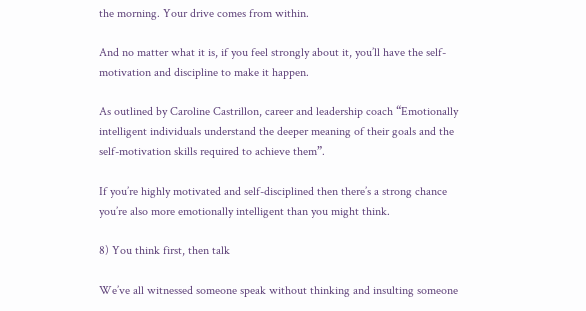the morning. Your drive comes from within.

And no matter what it is, if you feel strongly about it, you’ll have the self-motivation and discipline to make it happen.

As outlined by Caroline Castrillon, career and leadership coach “Emotionally intelligent individuals understand the deeper meaning of their goals and the self-motivation skills required to achieve them”.

If you’re highly motivated and self-disciplined then there’s a strong chance you’re also more emotionally intelligent than you might think.

8) You think first, then talk

We’ve all witnessed someone speak without thinking and insulting someone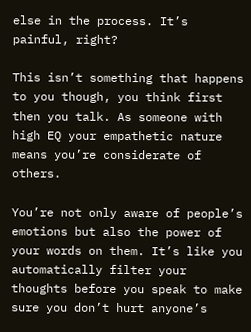else in the process. It’s painful, right?

This isn’t something that happens to you though, you think first then you talk. As someone with high EQ your empathetic nature means you’re considerate of others.

You’re not only aware of people’s emotions but also the power of your words on them. It’s like you automatically filter your thoughts before you speak to make sure you don’t hurt anyone’s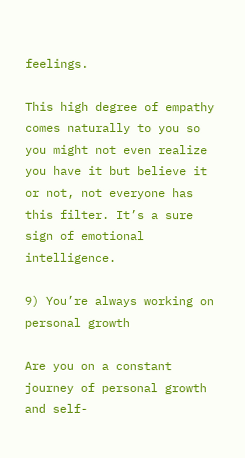feelings.

This high degree of empathy comes naturally to you so you might not even realize you have it but believe it or not, not everyone has this filter. It’s a sure sign of emotional intelligence.

9) You’re always working on personal growth

Are you on a constant journey of personal growth and self-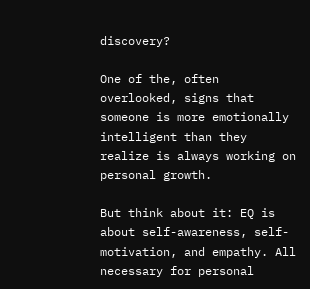discovery?

One of the, often overlooked, signs that someone is more emotionally intelligent than they realize is always working on personal growth.

But think about it: EQ is about self-awareness, self-motivation, and empathy. All necessary for personal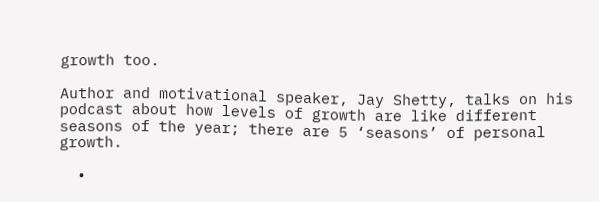growth too.

Author and motivational speaker, Jay Shetty, talks on his podcast about how levels of growth are like different seasons of the year; there are 5 ‘seasons’ of personal growth.

  •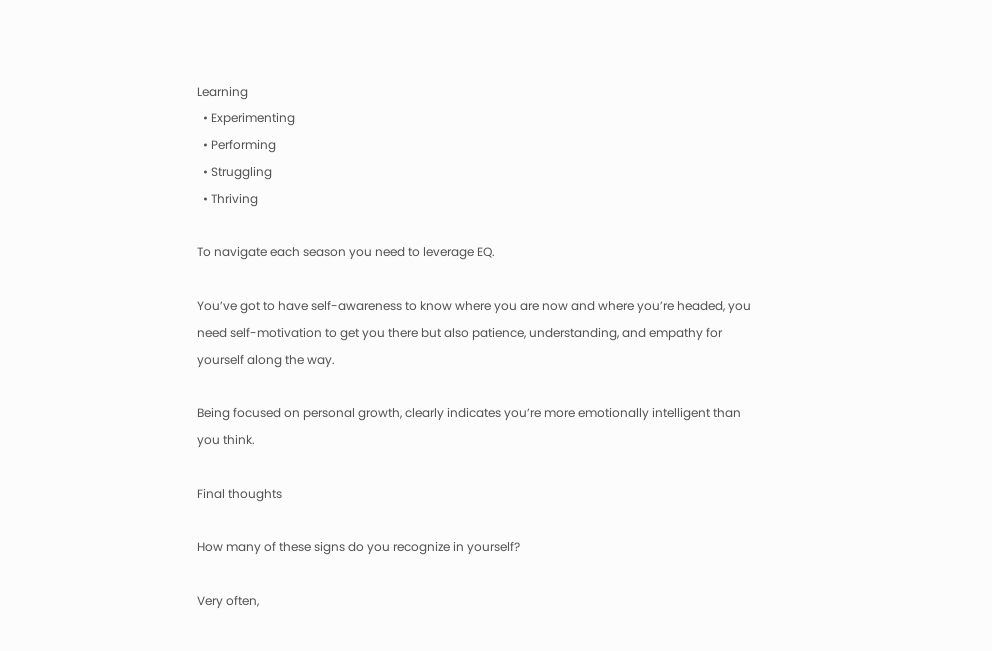Learning
  • Experimenting
  • Performing
  • Struggling
  • Thriving

To navigate each season you need to leverage EQ.

You’ve got to have self-awareness to know where you are now and where you’re headed, you need self-motivation to get you there but also patience, understanding, and empathy for yourself along the way.

Being focused on personal growth, clearly indicates you’re more emotionally intelligent than you think.

Final thoughts

How many of these signs do you recognize in yourself?

Very often,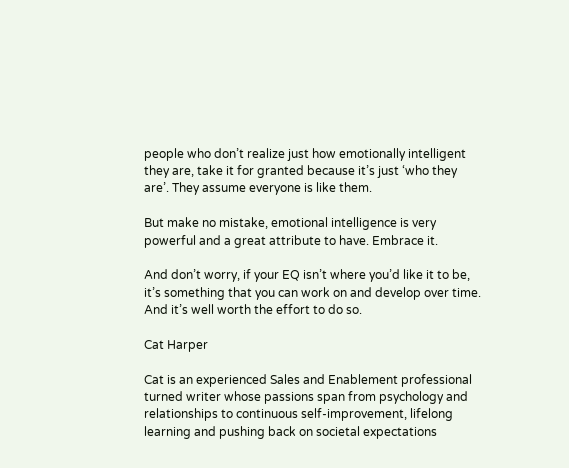people who don’t realize just how emotionally intelligent they are, take it for granted because it’s just ‘who they are’. They assume everyone is like them.

But make no mistake, emotional intelligence is very powerful and a great attribute to have. Embrace it.

And don’t worry, if your EQ isn’t where you’d like it to be, it’s something that you can work on and develop over time. And it’s well worth the effort to do so.

Cat Harper

Cat is an experienced Sales and Enablement professional turned writer whose passions span from psychology and relationships to continuous self-improvement, lifelong learning and pushing back on societal expectations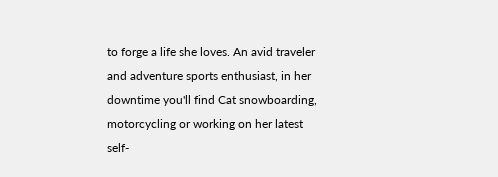to forge a life she loves. An avid traveler and adventure sports enthusiast, in her downtime you'll find Cat snowboarding, motorcycling or working on her latest self-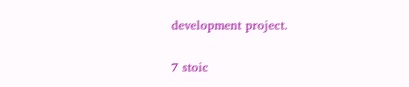development project.

7 stoic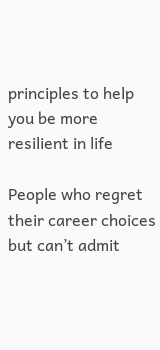principles to help you be more resilient in life

People who regret their career choices but can’t admit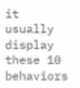it usually display these 10 behaviors